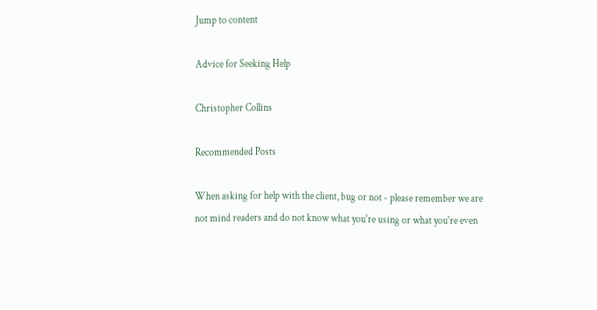Jump to content

Advice for Seeking Help

Christopher Collins

Recommended Posts

When asking for help with the client, bug or not - please remember we are not mind readers and do not know what you're using or what you're even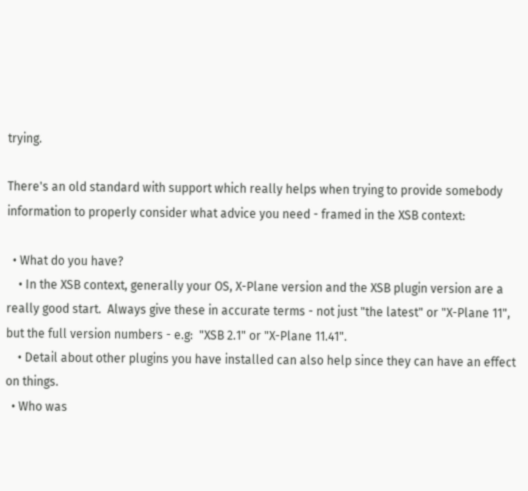trying.

There's an old standard with support which really helps when trying to provide somebody information to properly consider what advice you need - framed in the XSB context:

  • What do you have?
    • In the XSB context, generally your OS, X-Plane version and the XSB plugin version are a really good start.  Always give these in accurate terms - not just "the latest" or "X-Plane 11", but the full version numbers - e.g:  "XSB 2.1" or "X-Plane 11.41".
    • Detail about other plugins you have installed can also help since they can have an effect on things.
  • Who was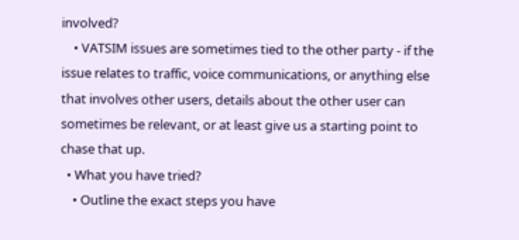involved?
    • VATSIM issues are sometimes tied to the other party - if the issue relates to traffic, voice communications, or anything else that involves other users, details about the other user can sometimes be relevant, or at least give us a starting point to chase that up.
  • What you have tried?
    • Outline the exact steps you have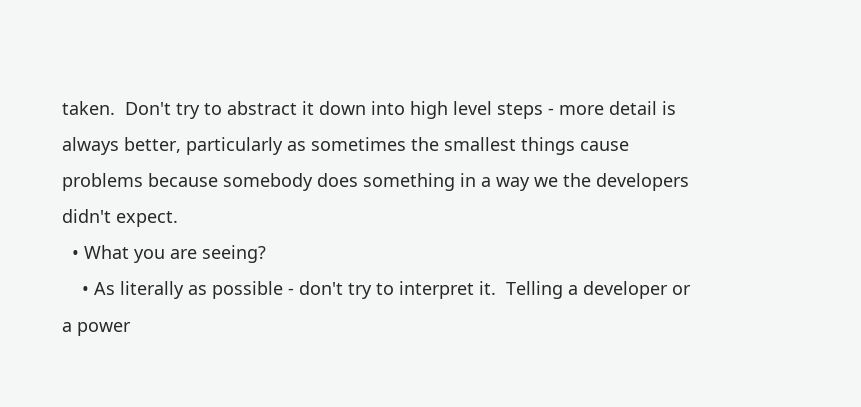taken.  Don't try to abstract it down into high level steps - more detail is always better, particularly as sometimes the smallest things cause problems because somebody does something in a way we the developers didn't expect.
  • What you are seeing?
    • As literally as possible - don't try to interpret it.  Telling a developer or a power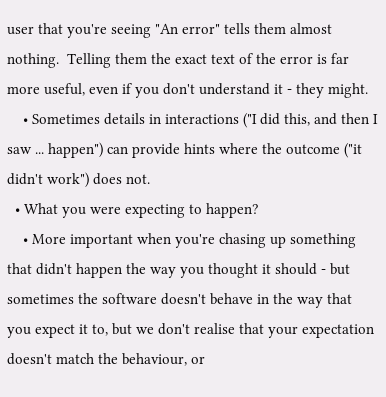user that you're seeing "An error" tells them almost nothing.  Telling them the exact text of the error is far more useful, even if you don't understand it - they might.
    • Sometimes details in interactions ("I did this, and then I saw ... happen") can provide hints where the outcome ("it didn't work") does not.
  • What you were expecting to happen?
    • More important when you're chasing up something that didn't happen the way you thought it should - but sometimes the software doesn't behave in the way that you expect it to, but we don't realise that your expectation doesn't match the behaviour, or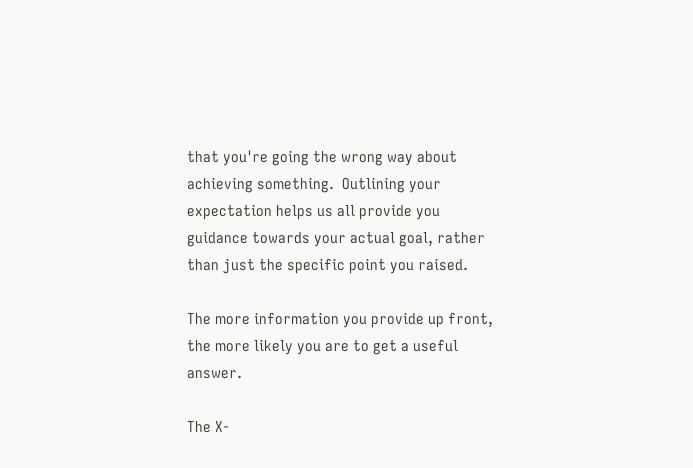that you're going the wrong way about achieving something.  Outlining your expectation helps us all provide you guidance towards your actual goal, rather than just the specific point you raised.

The more information you provide up front, the more likely you are to get a useful answer.

The X-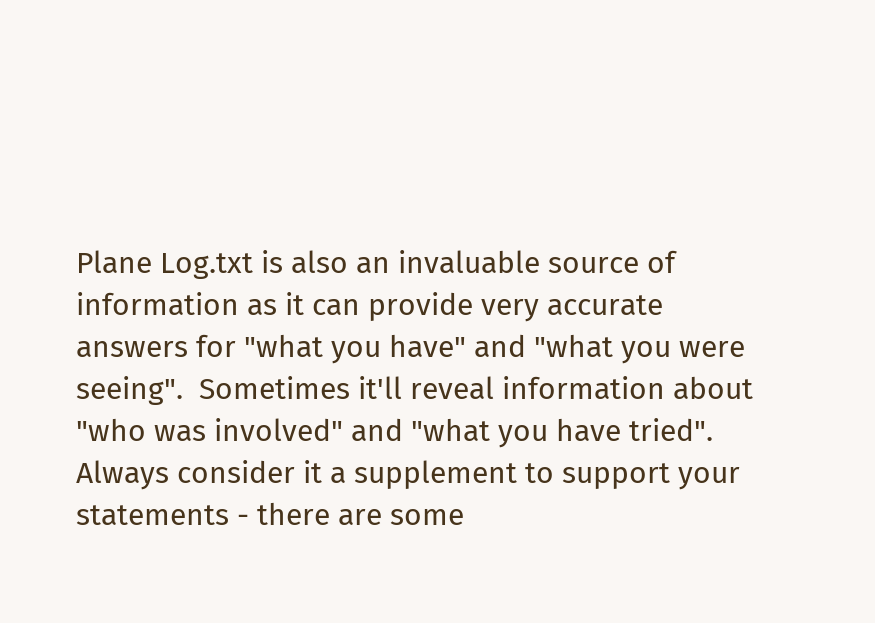Plane Log.txt is also an invaluable source of information as it can provide very accurate answers for "what you have" and "what you were seeing".  Sometimes it'll reveal information about "who was involved" and "what you have tried".  Always consider it a supplement to support your statements - there are some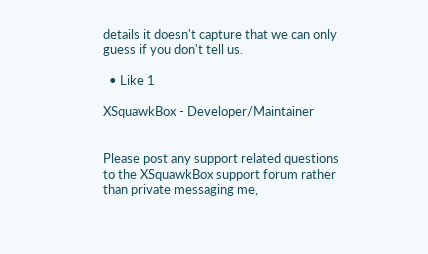details it doesn't capture that we can only guess if you don't tell us.

  • Like 1

XSquawkBox - Developer/Maintainer


Please post any support related questions to the XSquawkBox support forum rather than private messaging me,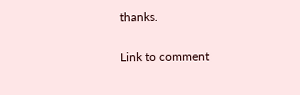thanks.

Link to comment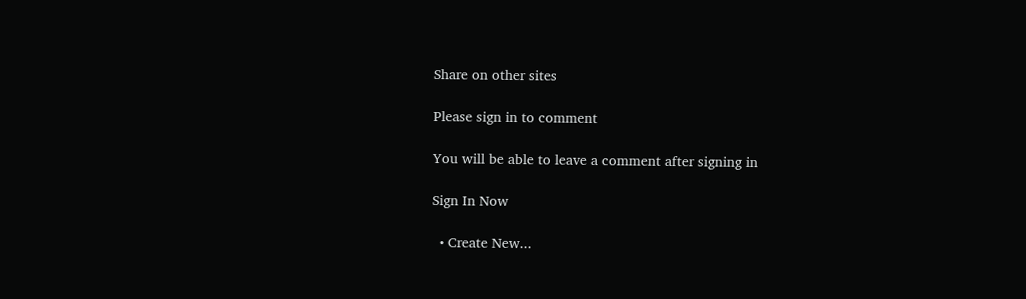Share on other sites

Please sign in to comment

You will be able to leave a comment after signing in

Sign In Now

  • Create New...